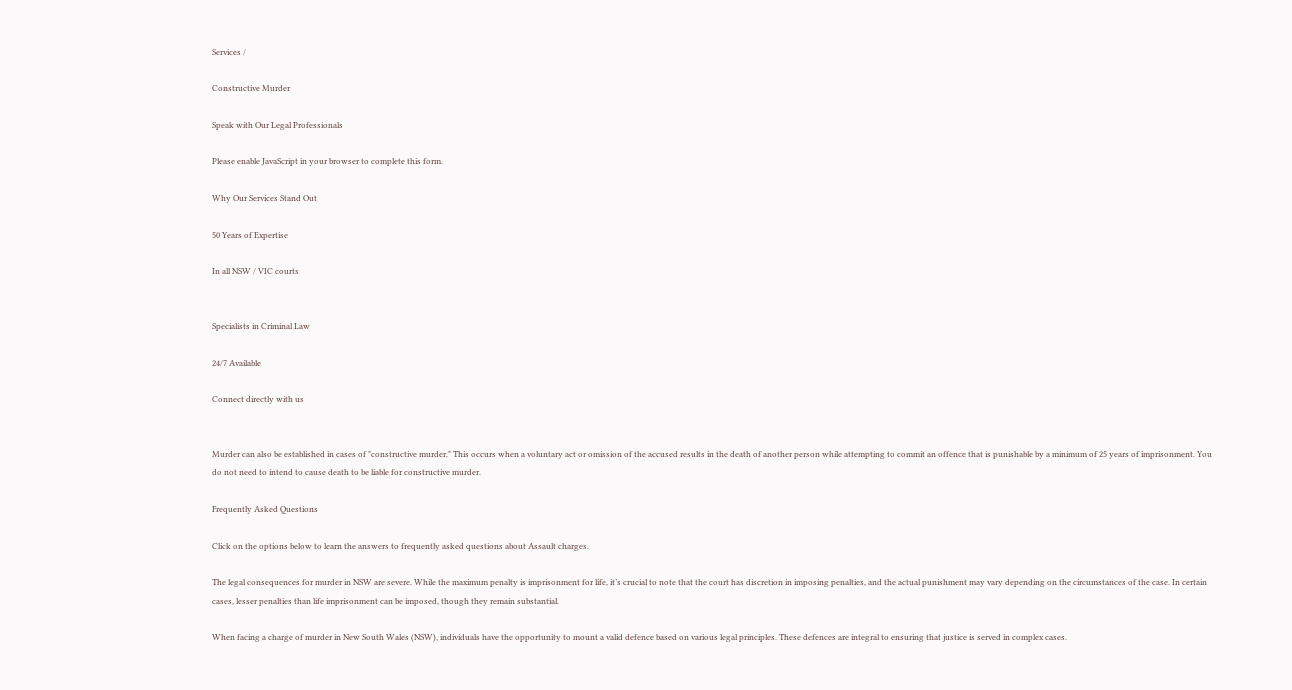Services /

Constructive Murder

Speak with Our Legal Professionals

Please enable JavaScript in your browser to complete this form.

Why Our Services Stand Out

50 Years of Expertise

In all NSW / VIC courts


Specialists in Criminal Law

24/7 Available

Connect directly with us


Murder can also be established in cases of "constructive murder." This occurs when a voluntary act or omission of the accused results in the death of another person while attempting to commit an offence that is punishable by a minimum of 25 years of imprisonment. You do not need to intend to cause death to be liable for constructive murder.

Frequently Asked Questions

Click on the options below to learn the answers to frequently asked questions about Assault charges.

The legal consequences for murder in NSW are severe. While the maximum penalty is imprisonment for life, it’s crucial to note that the court has discretion in imposing penalties, and the actual punishment may vary depending on the circumstances of the case. In certain cases, lesser penalties than life imprisonment can be imposed, though they remain substantial.

When facing a charge of murder in New South Wales (NSW), individuals have the opportunity to mount a valid defence based on various legal principles. These defences are integral to ensuring that justice is served in complex cases.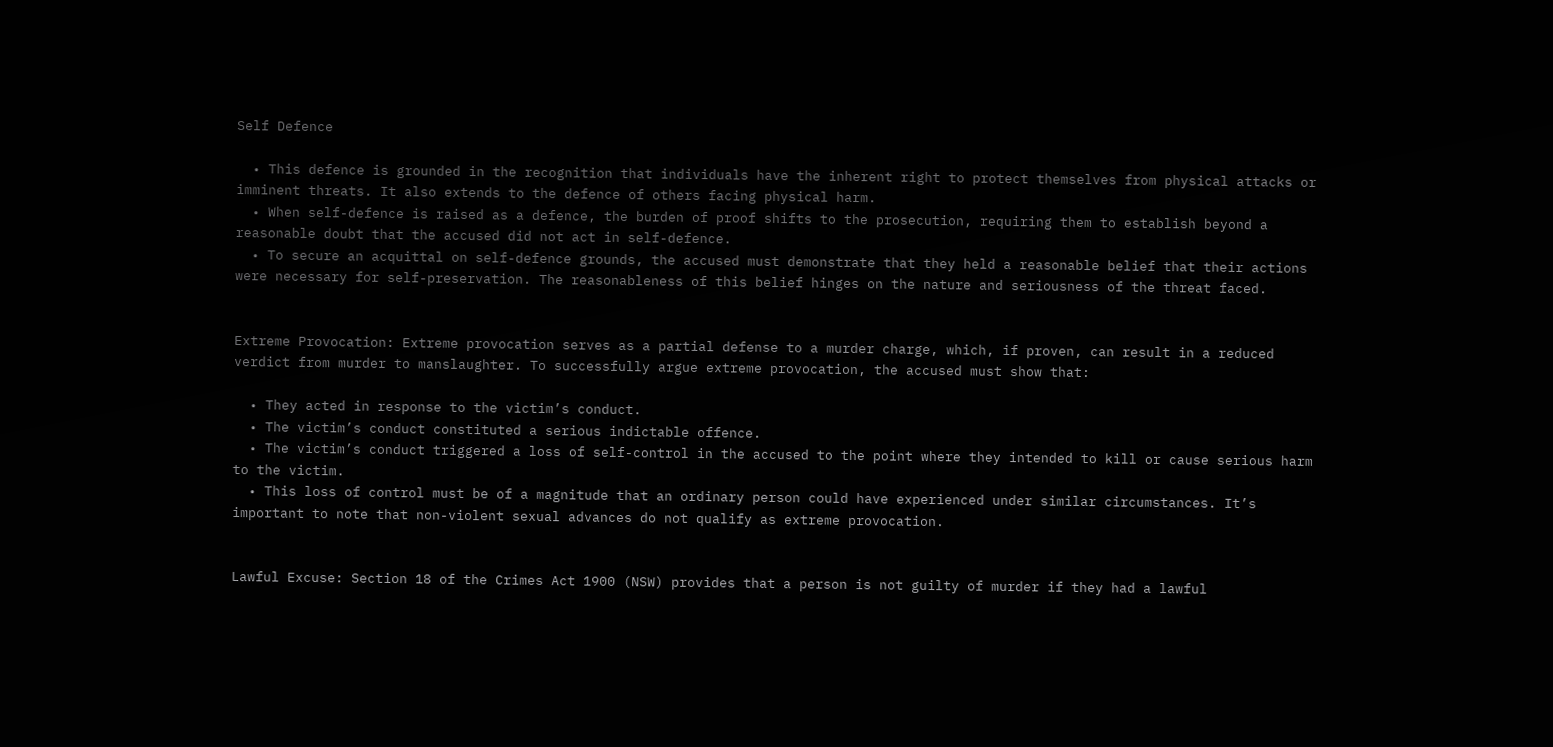Self Defence

  • This defence is grounded in the recognition that individuals have the inherent right to protect themselves from physical attacks or imminent threats. It also extends to the defence of others facing physical harm.
  • When self-defence is raised as a defence, the burden of proof shifts to the prosecution, requiring them to establish beyond a reasonable doubt that the accused did not act in self-defence.
  • To secure an acquittal on self-defence grounds, the accused must demonstrate that they held a reasonable belief that their actions were necessary for self-preservation. The reasonableness of this belief hinges on the nature and seriousness of the threat faced.


Extreme Provocation: Extreme provocation serves as a partial defense to a murder charge, which, if proven, can result in a reduced verdict from murder to manslaughter. To successfully argue extreme provocation, the accused must show that:

  • They acted in response to the victim’s conduct.
  • The victim’s conduct constituted a serious indictable offence.
  • The victim’s conduct triggered a loss of self-control in the accused to the point where they intended to kill or cause serious harm to the victim.
  • This loss of control must be of a magnitude that an ordinary person could have experienced under similar circumstances. It’s important to note that non-violent sexual advances do not qualify as extreme provocation.


Lawful Excuse: Section 18 of the Crimes Act 1900 (NSW) provides that a person is not guilty of murder if they had a lawful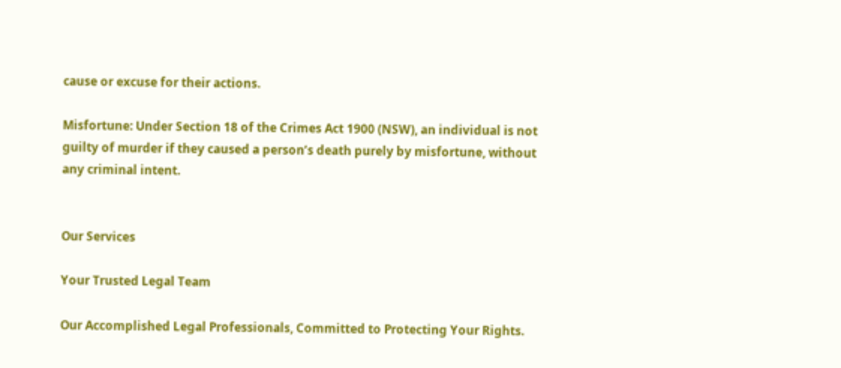cause or excuse for their actions.

Misfortune: Under Section 18 of the Crimes Act 1900 (NSW), an individual is not guilty of murder if they caused a person’s death purely by misfortune, without any criminal intent.


Our Services

Your Trusted Legal Team

Our Accomplished Legal Professionals, Committed to Protecting Your Rights.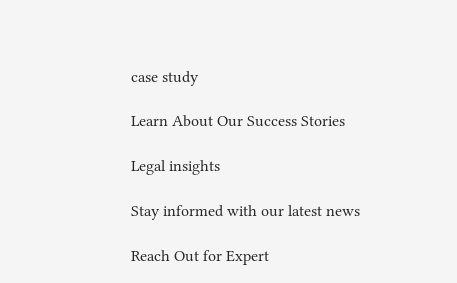case study

Learn About Our Success Stories

Legal insights

Stay informed with our latest news

Reach Out for Expert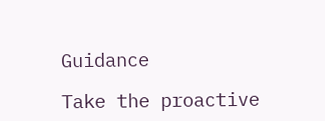Guidance

Take the proactive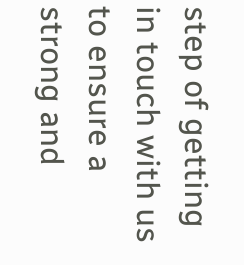step of getting in touch with us to ensure a strong and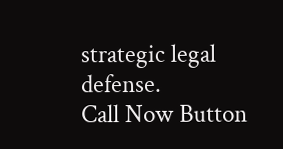strategic legal defense.
Call Now Button